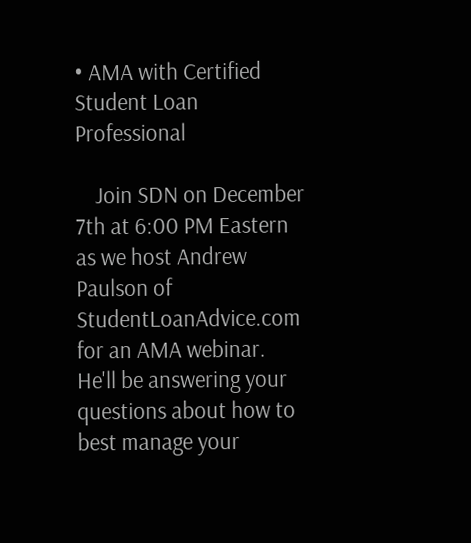• AMA with Certified Student Loan Professional

    Join SDN on December 7th at 6:00 PM Eastern as we host Andrew Paulson of StudentLoanAdvice.com for an AMA webinar. He'll be answering your questions about how to best manage your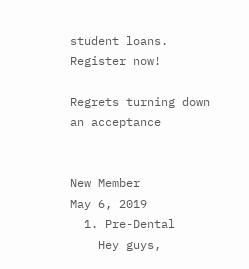student loans. Register now!

Regrets turning down an acceptance


New Member
May 6, 2019
  1. Pre-Dental
    Hey guys,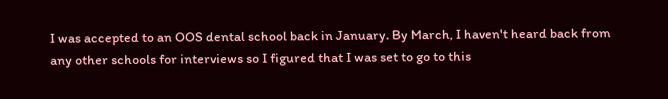I was accepted to an OOS dental school back in January. By March, I haven't heard back from any other schools for interviews so I figured that I was set to go to this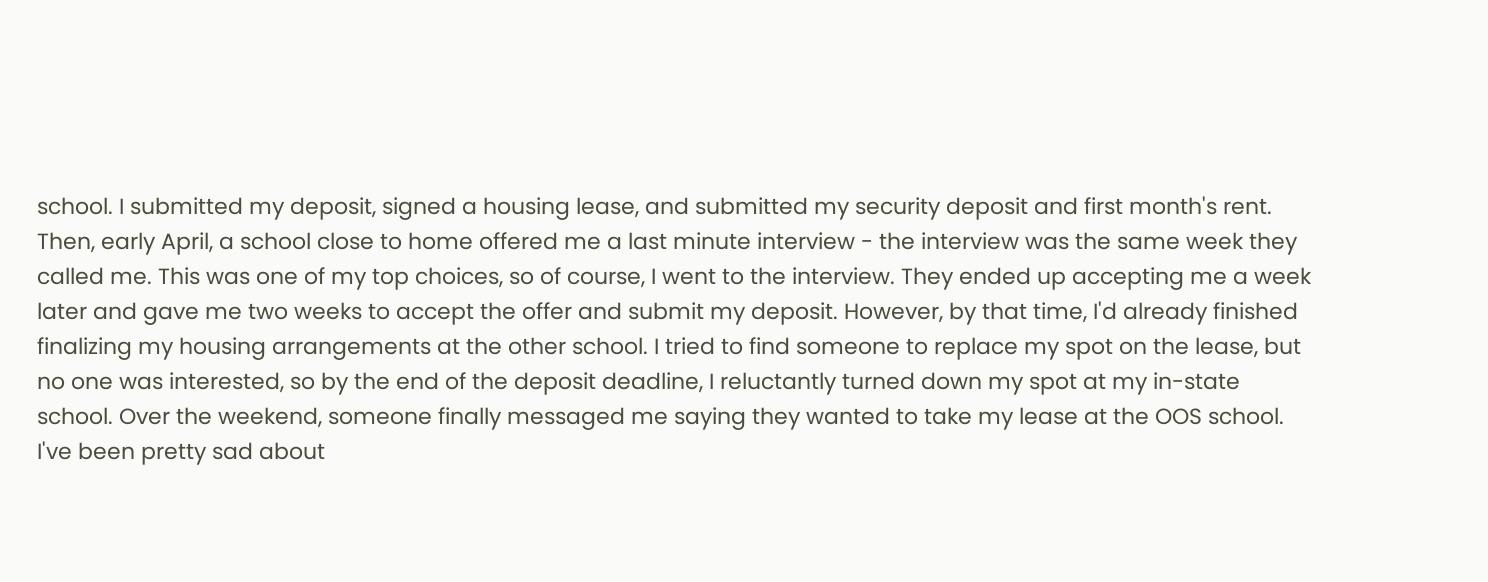school. I submitted my deposit, signed a housing lease, and submitted my security deposit and first month's rent. Then, early April, a school close to home offered me a last minute interview - the interview was the same week they called me. This was one of my top choices, so of course, I went to the interview. They ended up accepting me a week later and gave me two weeks to accept the offer and submit my deposit. However, by that time, I'd already finished finalizing my housing arrangements at the other school. I tried to find someone to replace my spot on the lease, but no one was interested, so by the end of the deposit deadline, I reluctantly turned down my spot at my in-state school. Over the weekend, someone finally messaged me saying they wanted to take my lease at the OOS school. I've been pretty sad about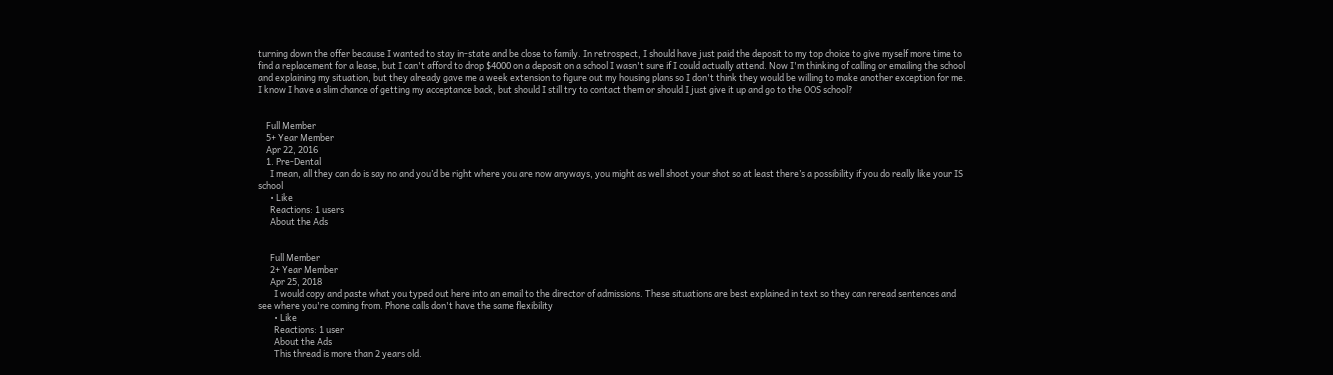turning down the offer because I wanted to stay in-state and be close to family. In retrospect, I should have just paid the deposit to my top choice to give myself more time to find a replacement for a lease, but I can't afford to drop $4000 on a deposit on a school I wasn't sure if I could actually attend. Now I'm thinking of calling or emailing the school and explaining my situation, but they already gave me a week extension to figure out my housing plans so I don't think they would be willing to make another exception for me. I know I have a slim chance of getting my acceptance back, but should I still try to contact them or should I just give it up and go to the OOS school?


    Full Member
    5+ Year Member
    Apr 22, 2016
    1. Pre-Dental
      I mean, all they can do is say no and you’d be right where you are now anyways, you might as well shoot your shot so at least there’s a possibility if you do really like your IS school
      • Like
      Reactions: 1 users
      About the Ads


      Full Member
      2+ Year Member
      Apr 25, 2018
        I would copy and paste what you typed out here into an email to the director of admissions. These situations are best explained in text so they can reread sentences and see where you're coming from. Phone calls don't have the same flexibility
        • Like
        Reactions: 1 user
        About the Ads
        This thread is more than 2 years old.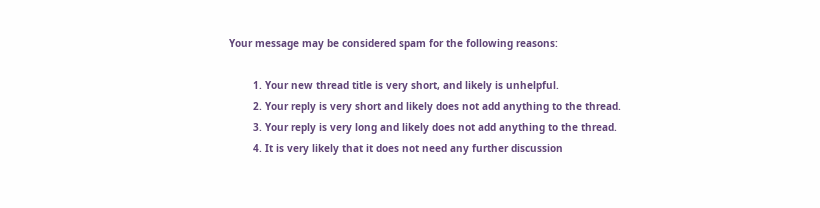Your message may be considered spam for the following reasons:

        1. Your new thread title is very short, and likely is unhelpful.
        2. Your reply is very short and likely does not add anything to the thread.
        3. Your reply is very long and likely does not add anything to the thread.
        4. It is very likely that it does not need any further discussion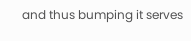and thus bumping it serves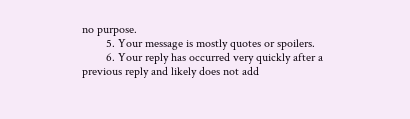no purpose.
        5. Your message is mostly quotes or spoilers.
        6. Your reply has occurred very quickly after a previous reply and likely does not add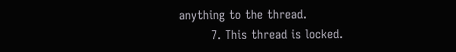anything to the thread.
        7. This thread is locked.